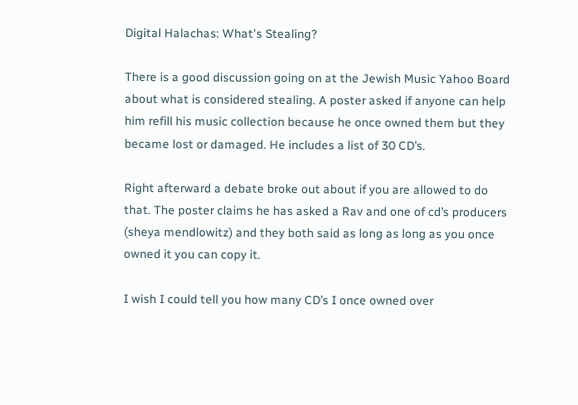Digital Halachas: What's Stealing?

There is a good discussion going on at the Jewish Music Yahoo Board about what is considered stealing. A poster asked if anyone can help him refill his music collection because he once owned them but they became lost or damaged. He includes a list of 30 CD’s.

Right afterward a debate broke out about if you are allowed to do that. The poster claims he has asked a Rav and one of cd’s producers (sheya mendlowitz) and they both said as long as long as you once owned it you can copy it.

I wish I could tell you how many CD’s I once owned over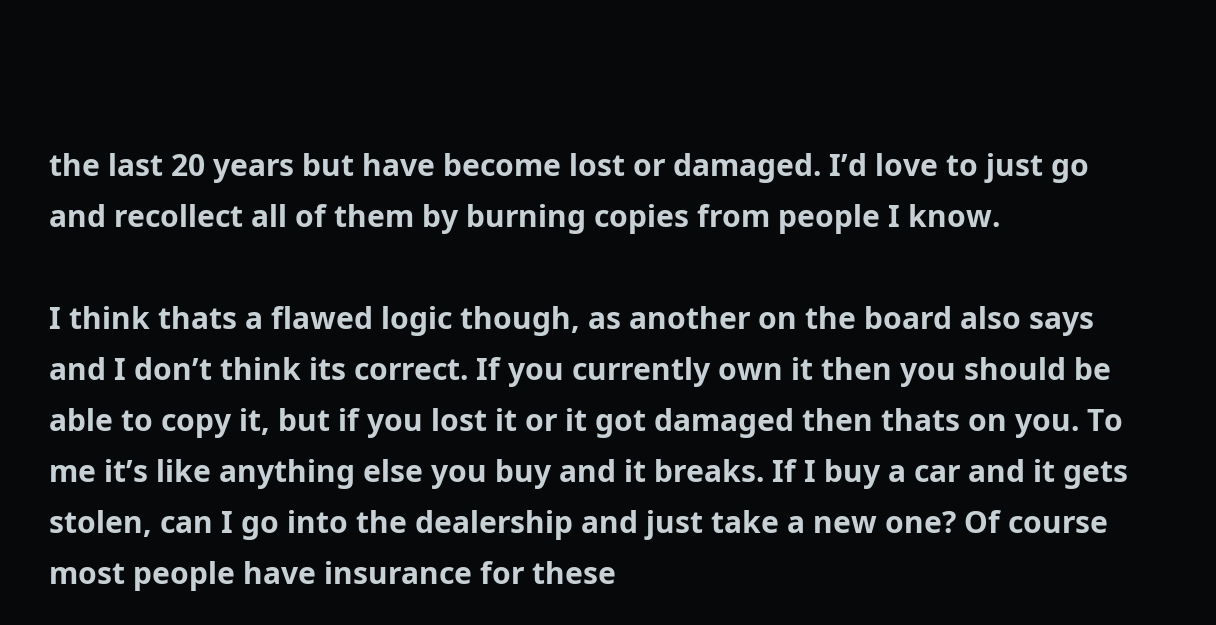the last 20 years but have become lost or damaged. I’d love to just go and recollect all of them by burning copies from people I know.

I think thats a flawed logic though, as another on the board also says and I don’t think its correct. If you currently own it then you should be able to copy it, but if you lost it or it got damaged then thats on you. To me it’s like anything else you buy and it breaks. If I buy a car and it gets stolen, can I go into the dealership and just take a new one? Of course most people have insurance for these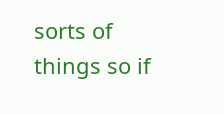sorts of things so if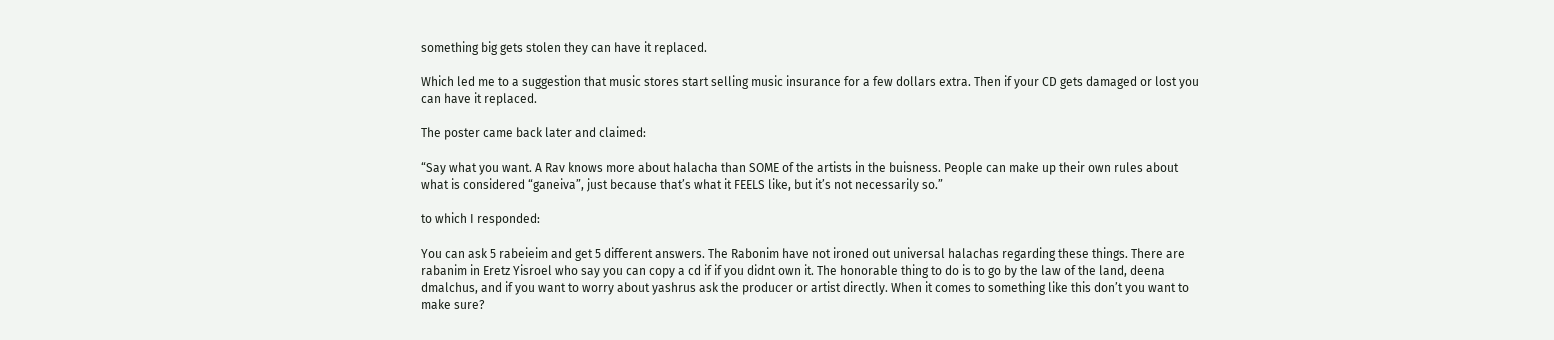something big gets stolen they can have it replaced.

Which led me to a suggestion that music stores start selling music insurance for a few dollars extra. Then if your CD gets damaged or lost you can have it replaced.

The poster came back later and claimed:

“Say what you want. A Rav knows more about halacha than SOME of the artists in the buisness. People can make up their own rules about what is considered “ganeiva”, just because that’s what it FEELS like, but it’s not necessarily so.”

to which I responded:

You can ask 5 rabeieim and get 5 different answers. The Rabonim have not ironed out universal halachas regarding these things. There are rabanim in Eretz Yisroel who say you can copy a cd if if you didnt own it. The honorable thing to do is to go by the law of the land, deena dmalchus, and if you want to worry about yashrus ask the producer or artist directly. When it comes to something like this don’t you want to make sure?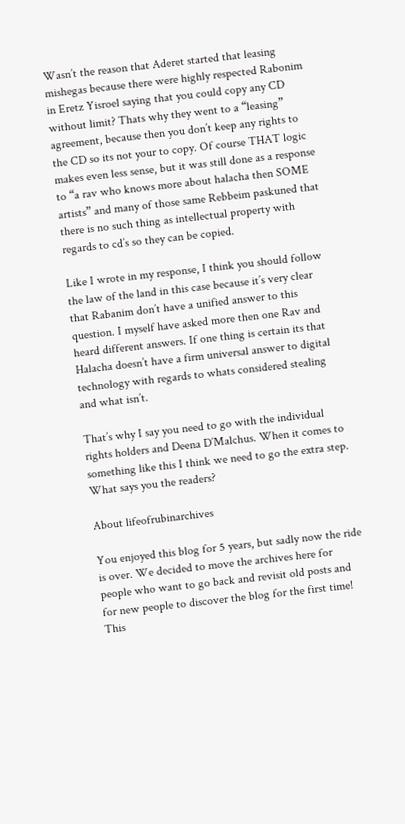Wasn’t the reason that Aderet started that leasing mishegas because there were highly respected Rabonim in Eretz Yisroel saying that you could copy any CD without limit? Thats why they went to a “leasing” agreement, because then you don’t keep any rights to the CD so its not your to copy. Of course THAT logic makes even less sense, but it was still done as a response to “a rav who knows more about halacha then SOME artists” and many of those same Rebbeim paskuned that there is no such thing as intellectual property with regards to cd’s so they can be copied.

Like I wrote in my response, I think you should follow the law of the land in this case because it’s very clear that Rabanim don’t have a unified answer to this question. I myself have asked more then one Rav and heard different answers. If one thing is certain its that Halacha doesn’t have a firm universal answer to digital technology with regards to whats considered stealing and what isn’t.

That’s why I say you need to go with the individual rights holders and Deena D’Malchus. When it comes to something like this I think we need to go the extra step. What says you the readers?

About lifeofrubinarchives

You enjoyed this blog for 5 years, but sadly now the ride is over. We decided to move the archives here for people who want to go back and revisit old posts and for new people to discover the blog for the first time!
This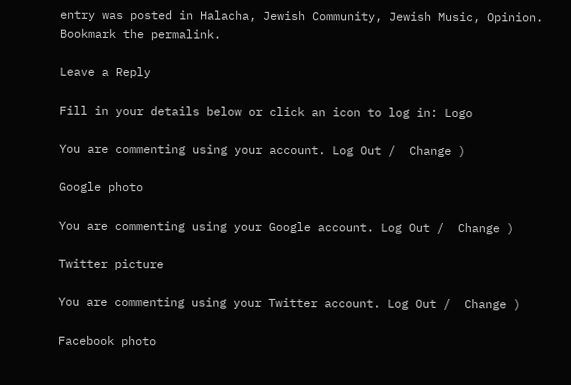entry was posted in Halacha, Jewish Community, Jewish Music, Opinion. Bookmark the permalink.

Leave a Reply

Fill in your details below or click an icon to log in: Logo

You are commenting using your account. Log Out /  Change )

Google photo

You are commenting using your Google account. Log Out /  Change )

Twitter picture

You are commenting using your Twitter account. Log Out /  Change )

Facebook photo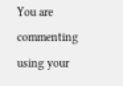You are commenting using your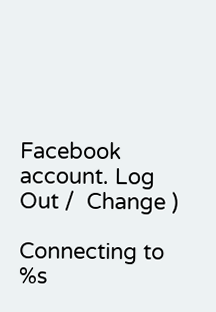Facebook account. Log Out /  Change )

Connecting to %s